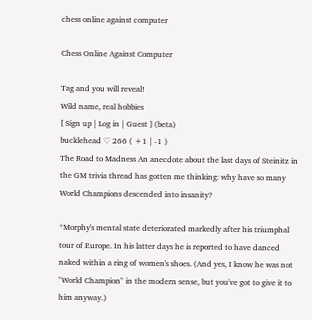chess online against computer

Chess Online Against Computer

Tag and you will reveal!
Wild name, real hobbies
[ Sign up | Log in | Guest ] (beta)
bucklehead ♡ 266 ( +1 | -1 )
The Road to Madness An anecdote about the last days of Steinitz in the GM trivia thread has gotten me thinking: why have so many World Champions descended into insanity?

*Morphy's mental state deteriorated markedly after his triumphal tour of Europe. In his latter days he is reported to have danced naked within a ring of women's shoes. (And yes, I know he was not "World Champion" in the modern sense, but you've got to give it to him anyway.)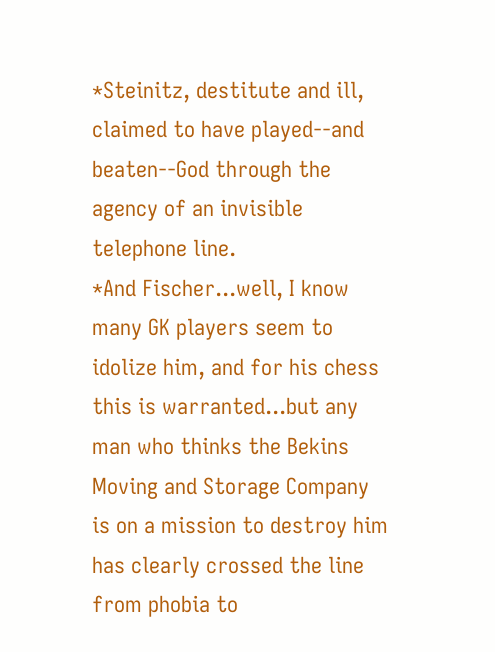*Steinitz, destitute and ill, claimed to have played--and beaten--God through the agency of an invisible telephone line.
*And Fischer...well, I know many GK players seem to idolize him, and for his chess this is warranted...but any man who thinks the Bekins Moving and Storage Company is on a mission to destroy him has clearly crossed the line from phobia to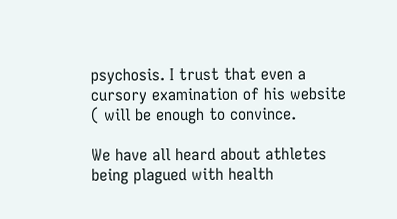psychosis. I trust that even a cursory examination of his website ( will be enough to convince.

We have all heard about athletes being plagued with health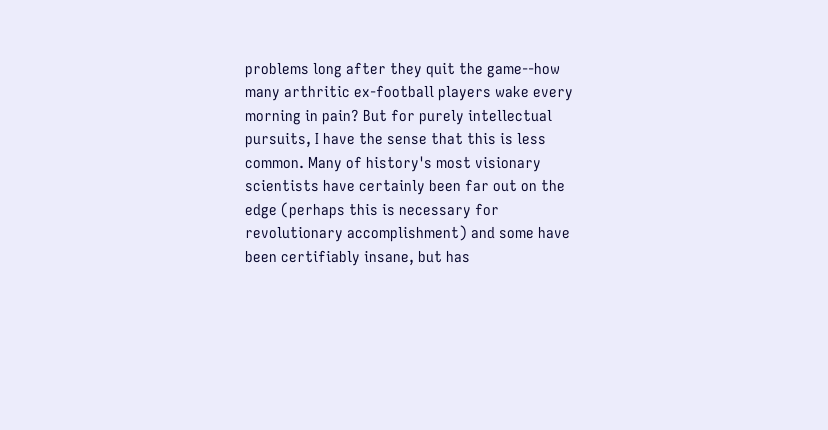problems long after they quit the game--how many arthritic ex-football players wake every morning in pain? But for purely intellectual pursuits, I have the sense that this is less common. Many of history's most visionary scientists have certainly been far out on the edge (perhaps this is necessary for revolutionary accomplishment) and some have been certifiably insane, but has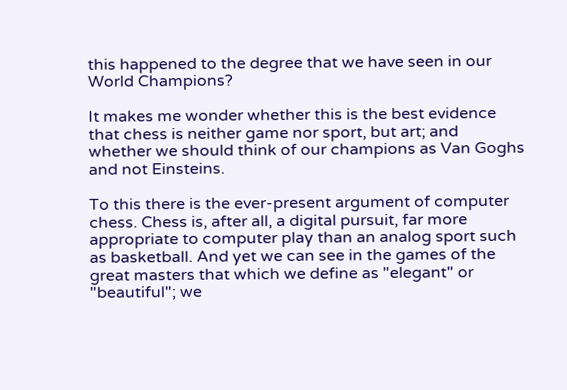this happened to the degree that we have seen in our World Champions?

It makes me wonder whether this is the best evidence that chess is neither game nor sport, but art; and whether we should think of our champions as Van Goghs and not Einsteins.

To this there is the ever-present argument of computer chess. Chess is, after all, a digital pursuit, far more appropriate to computer play than an analog sport such as basketball. And yet we can see in the games of the great masters that which we define as "elegant" or "beautiful"; we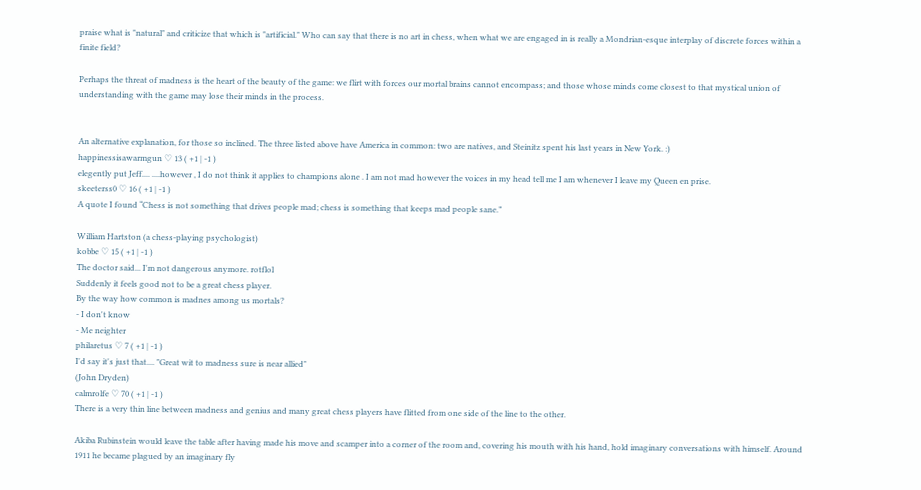praise what is "natural" and criticize that which is "artificial." Who can say that there is no art in chess, when what we are engaged in is really a Mondrian-esque interplay of discrete forces within a finite field?

Perhaps the threat of madness is the heart of the beauty of the game: we flirt with forces our mortal brains cannot encompass; and those whose minds come closest to that mystical union of understanding with the game may lose their minds in the process.


An alternative explanation, for those so inclined. The three listed above have America in common: two are natives, and Steinitz spent his last years in New York. :)
happinessisawarmgun ♡ 13 ( +1 | -1 )
elegently put Jeff.... ....however , I do not think it applies to champions alone . I am not mad however the voices in my head tell me I am whenever I leave my Queen en prise.
skeeterss0 ♡ 16 ( +1 | -1 )
A quote I found “Chess is not something that drives people mad; chess is something that keeps mad people sane.”

William Hartston (a chess-playing psychologist)
kobbe ♡ 15 ( +1 | -1 )
The doctor said... I'm not dangerous anymore. rotflol
Suddenly it feels good not to be a great chess player.
By the way how common is madnes among us mortals?
- I don't know
- Me neighter
philaretus ♡ 7 ( +1 | -1 )
I'd say it's just that.... "Great wit to madness sure is near allied"
(John Dryden)
calmrolfe ♡ 70 ( +1 | -1 )
There is a very thin line between madness and genius and many great chess players have flitted from one side of the line to the other.

Akiba Rubinstein would leave the table after having made his move and scamper into a corner of the room and, covering his mouth with his hand, hold imaginary conversations with himself. Around 1911 he became plagued by an imaginary fly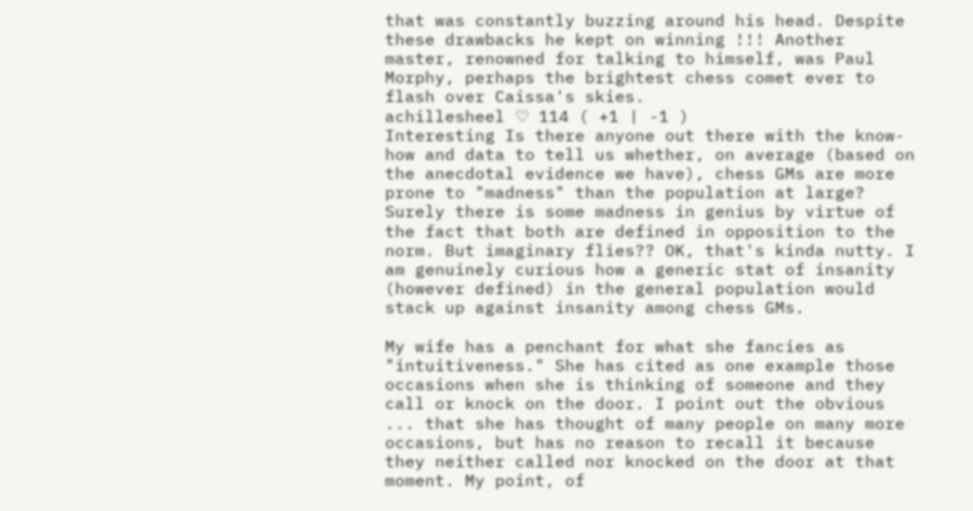that was constantly buzzing around his head. Despite these drawbacks he kept on winning !!! Another master, renowned for talking to himself, was Paul Morphy, perhaps the brightest chess comet ever to flash over Caissa's skies.
achillesheel ♡ 114 ( +1 | -1 )
Interesting Is there anyone out there with the know-how and data to tell us whether, on average (based on the anecdotal evidence we have), chess GMs are more prone to "madness" than the population at large? Surely there is some madness in genius by virtue of the fact that both are defined in opposition to the norm. But imaginary flies?? OK, that's kinda nutty. I am genuinely curious how a generic stat of insanity (however defined) in the general population would stack up against insanity among chess GMs.

My wife has a penchant for what she fancies as "intuitiveness." She has cited as one example those occasions when she is thinking of someone and they call or knock on the door. I point out the obvious ... that she has thought of many people on many more occasions, but has no reason to recall it because they neither called nor knocked on the door at that moment. My point, of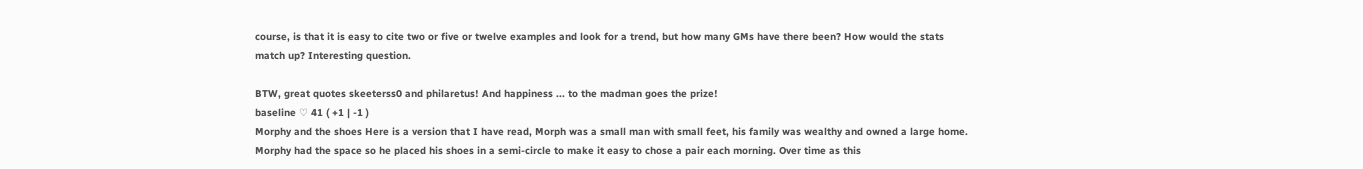course, is that it is easy to cite two or five or twelve examples and look for a trend, but how many GMs have there been? How would the stats match up? Interesting question.

BTW, great quotes skeeterss0 and philaretus! And happiness ... to the madman goes the prize!
baseline ♡ 41 ( +1 | -1 )
Morphy and the shoes Here is a version that I have read, Morph was a small man with small feet, his family was wealthy and owned a large home. Morphy had the space so he placed his shoes in a semi-circle to make it easy to chose a pair each morning. Over time as this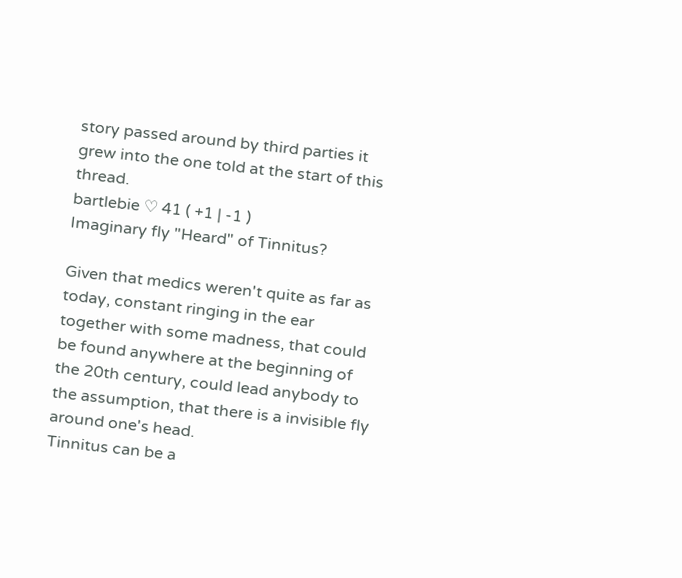story passed around by third parties it grew into the one told at the start of this thread.
bartlebie ♡ 41 ( +1 | -1 )
Imaginary fly "Heard" of Tinnitus?

Given that medics weren't quite as far as today, constant ringing in the ear together with some madness, that could be found anywhere at the beginning of the 20th century, could lead anybody to the assumption, that there is a invisible fly around one's head.
Tinnitus can be a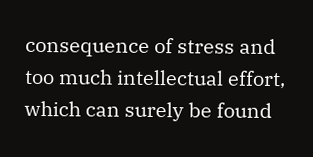consequence of stress and too much intellectual effort, which can surely be found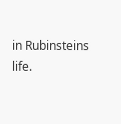in Rubinsteins life.